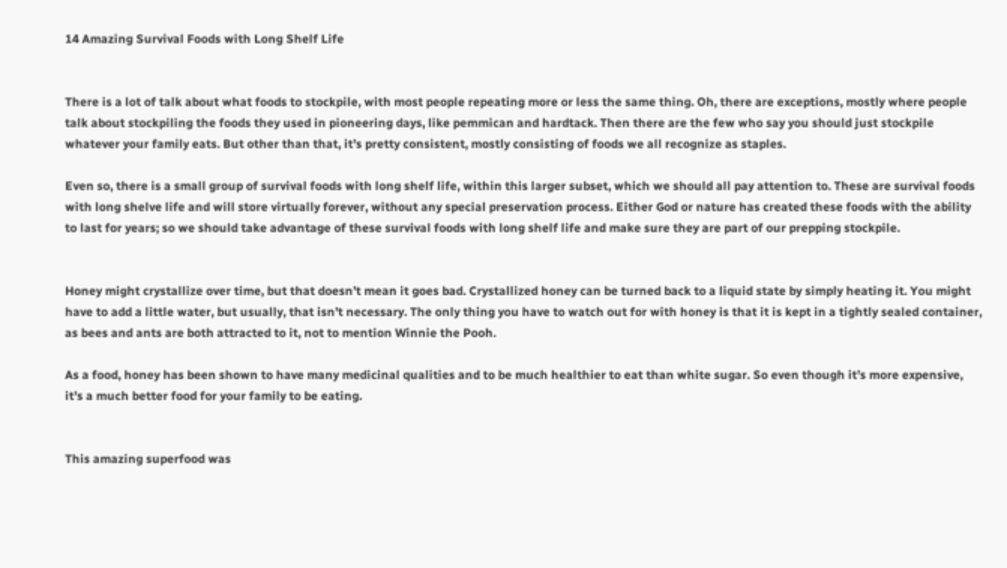14 Amazing Survival Foods with Long Shelf Life


There is a lot of talk about what foods to stockpile, with most people repeating more or less the same thing. Oh, there are exceptions, mostly where people talk about stockpiling the foods they used in pioneering days, like pemmican and hardtack. Then there are the few who say you should just stockpile whatever your family eats. But other than that, it’s pretty consistent, mostly consisting of foods we all recognize as staples.

Even so, there is a small group of survival foods with long shelf life, within this larger subset, which we should all pay attention to. These are survival foods with long shelve life and will store virtually forever, without any special preservation process. Either God or nature has created these foods with the ability to last for years; so we should take advantage of these survival foods with long shelf life and make sure they are part of our prepping stockpile.


Honey might crystallize over time, but that doesn’t mean it goes bad. Crystallized honey can be turned back to a liquid state by simply heating it. You might have to add a little water, but usually, that isn’t necessary. The only thing you have to watch out for with honey is that it is kept in a tightly sealed container, as bees and ants are both attracted to it, not to mention Winnie the Pooh.

As a food, honey has been shown to have many medicinal qualities and to be much healthier to eat than white sugar. So even though it’s more expensive, it’s a much better food for your family to be eating.


This amazing superfood was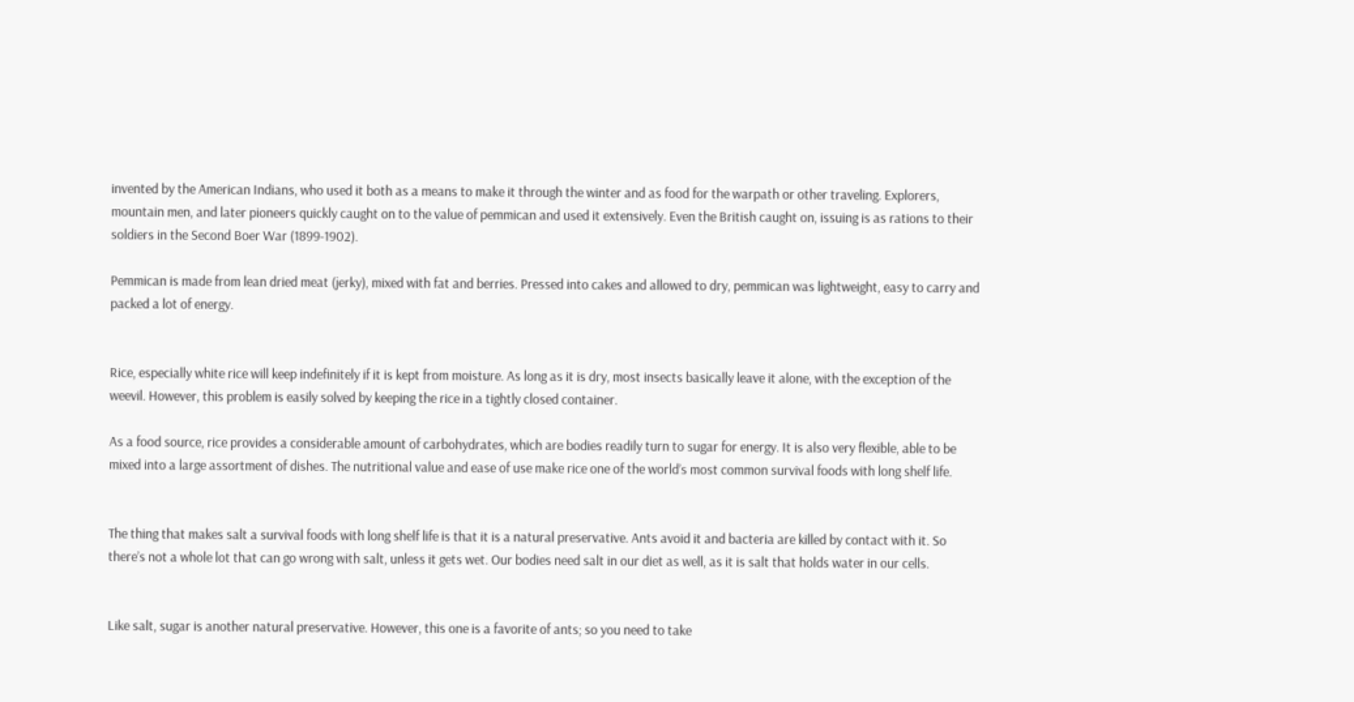invented by the American Indians, who used it both as a means to make it through the winter and as food for the warpath or other traveling. Explorers, mountain men, and later pioneers quickly caught on to the value of pemmican and used it extensively. Even the British caught on, issuing is as rations to their soldiers in the Second Boer War (1899-1902).

Pemmican is made from lean dried meat (jerky), mixed with fat and berries. Pressed into cakes and allowed to dry, pemmican was lightweight, easy to carry and packed a lot of energy.


Rice, especially white rice will keep indefinitely if it is kept from moisture. As long as it is dry, most insects basically leave it alone, with the exception of the weevil. However, this problem is easily solved by keeping the rice in a tightly closed container.

As a food source, rice provides a considerable amount of carbohydrates, which are bodies readily turn to sugar for energy. It is also very flexible, able to be mixed into a large assortment of dishes. The nutritional value and ease of use make rice one of the world’s most common survival foods with long shelf life.


The thing that makes salt a survival foods with long shelf life is that it is a natural preservative. Ants avoid it and bacteria are killed by contact with it. So there’s not a whole lot that can go wrong with salt, unless it gets wet. Our bodies need salt in our diet as well, as it is salt that holds water in our cells.


Like salt, sugar is another natural preservative. However, this one is a favorite of ants; so you need to take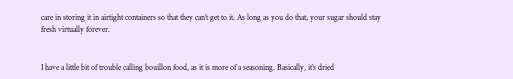care in storing it in airtight containers so that they can’t get to it. As long as you do that, your sugar should stay fresh virtually forever.


I have a little bit of trouble calling bouillon food, as it is more of a seasoning. Basically, it’s dried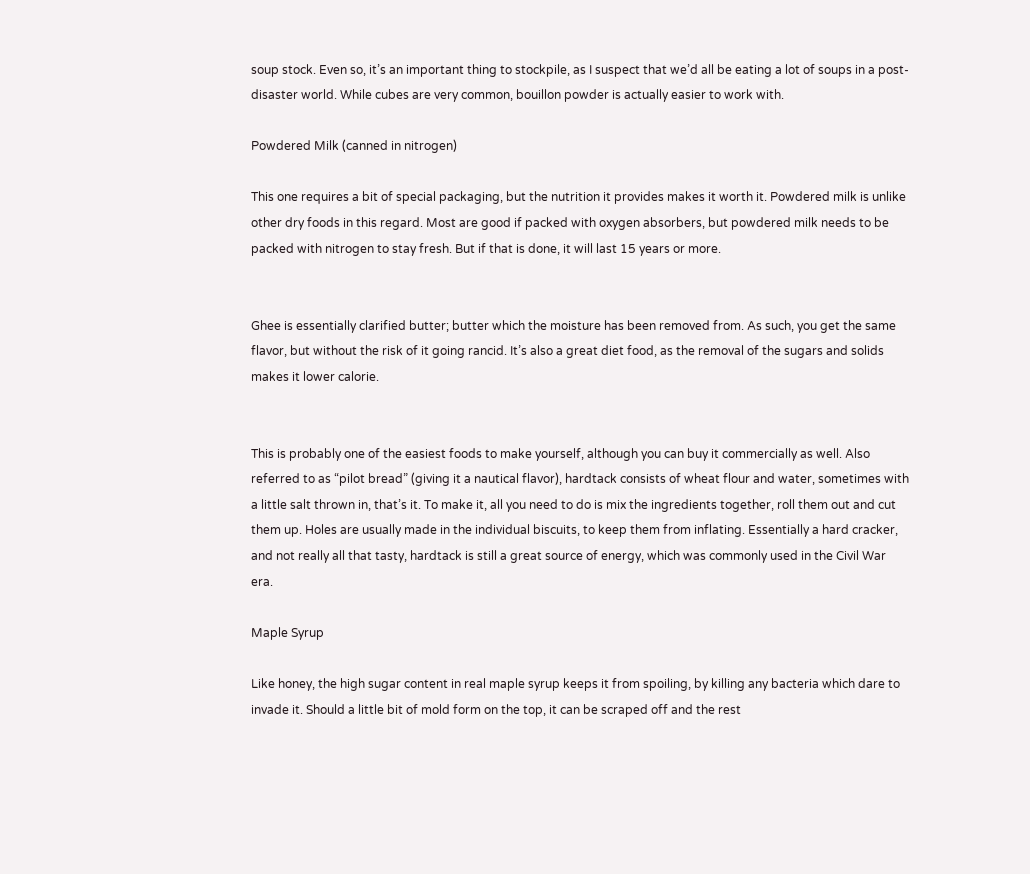soup stock. Even so, it’s an important thing to stockpile, as I suspect that we’d all be eating a lot of soups in a post-disaster world. While cubes are very common, bouillon powder is actually easier to work with.

Powdered Milk (canned in nitrogen)

This one requires a bit of special packaging, but the nutrition it provides makes it worth it. Powdered milk is unlike other dry foods in this regard. Most are good if packed with oxygen absorbers, but powdered milk needs to be packed with nitrogen to stay fresh. But if that is done, it will last 15 years or more.


Ghee is essentially clarified butter; butter which the moisture has been removed from. As such, you get the same flavor, but without the risk of it going rancid. It’s also a great diet food, as the removal of the sugars and solids makes it lower calorie.


This is probably one of the easiest foods to make yourself, although you can buy it commercially as well. Also referred to as “pilot bread” (giving it a nautical flavor), hardtack consists of wheat flour and water, sometimes with a little salt thrown in, that’s it. To make it, all you need to do is mix the ingredients together, roll them out and cut them up. Holes are usually made in the individual biscuits, to keep them from inflating. Essentially a hard cracker, and not really all that tasty, hardtack is still a great source of energy, which was commonly used in the Civil War era.

Maple Syrup

Like honey, the high sugar content in real maple syrup keeps it from spoiling, by killing any bacteria which dare to invade it. Should a little bit of mold form on the top, it can be scraped off and the rest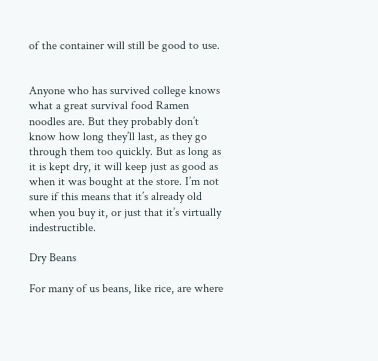of the container will still be good to use.


Anyone who has survived college knows what a great survival food Ramen noodles are. But they probably don’t know how long they’ll last, as they go through them too quickly. But as long as it is kept dry, it will keep just as good as when it was bought at the store. I’m not sure if this means that it’s already old when you buy it, or just that it’s virtually indestructible.

Dry Beans

For many of us beans, like rice, are where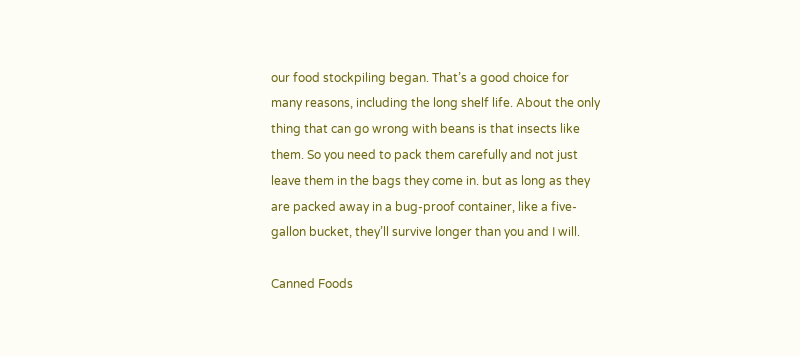our food stockpiling began. That’s a good choice for many reasons, including the long shelf life. About the only thing that can go wrong with beans is that insects like them. So you need to pack them carefully and not just leave them in the bags they come in. but as long as they are packed away in a bug-proof container, like a five-gallon bucket, they’ll survive longer than you and I will.

Canned Foods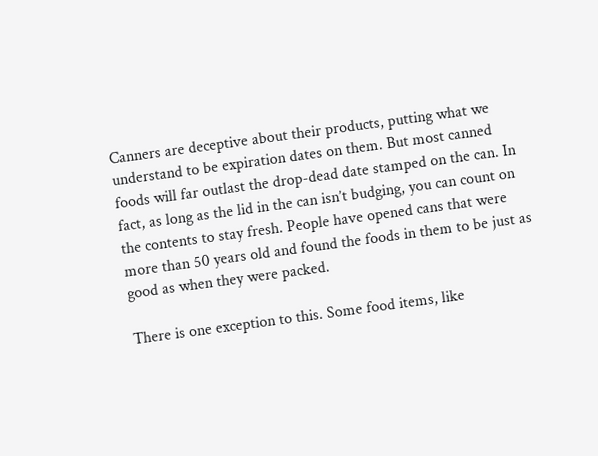Canners are deceptive about their products, putting what we understand to be expiration dates on them. But most canned foods will far outlast the drop-dead date stamped on the can. In fact, as long as the lid in the can isn’t budging, you can count on the contents to stay fresh. People have opened cans that were more than 50 years old and found the foods in them to be just as good as when they were packed.

There is one exception to this. Some food items, like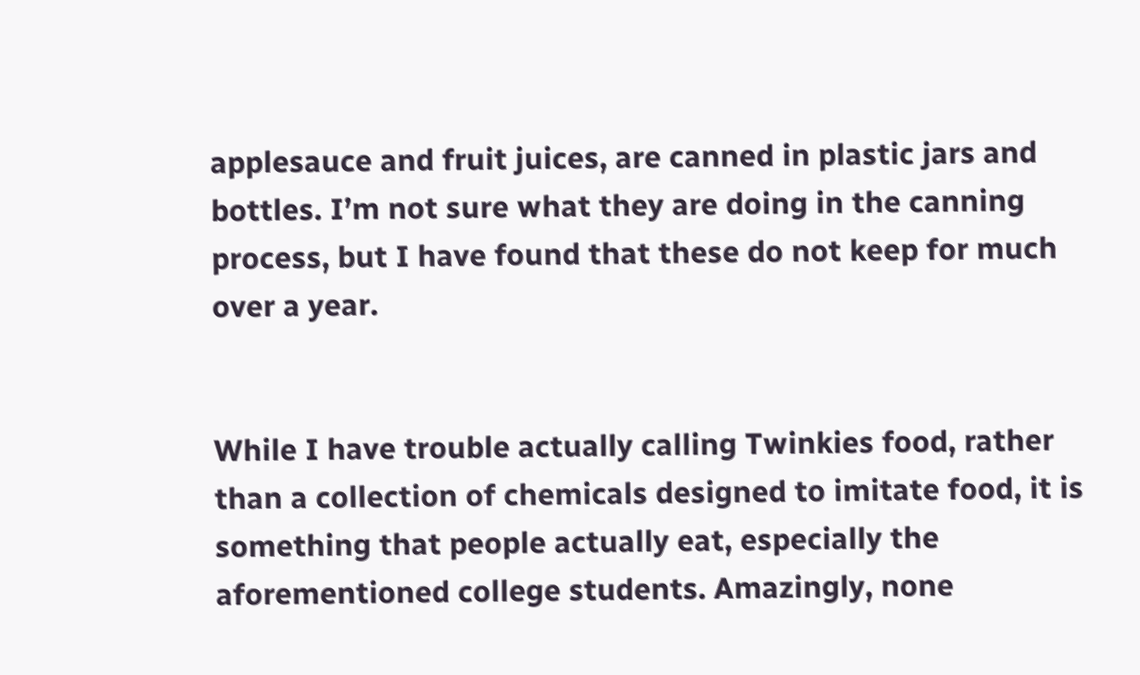applesauce and fruit juices, are canned in plastic jars and bottles. I’m not sure what they are doing in the canning process, but I have found that these do not keep for much over a year.


While I have trouble actually calling Twinkies food, rather than a collection of chemicals designed to imitate food, it is something that people actually eat, especially the aforementioned college students. Amazingly, none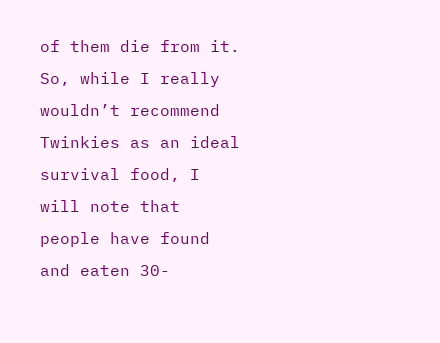of them die from it. So, while I really wouldn’t recommend Twinkies as an ideal survival food, I will note that people have found and eaten 30-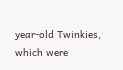year-old Twinkies, which were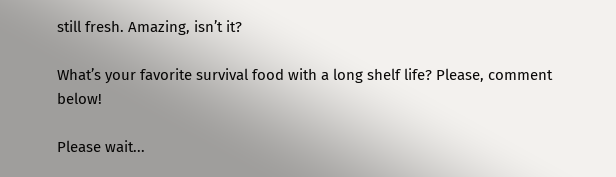still fresh. Amazing, isn’t it?

What’s your favorite survival food with a long shelf life? Please, comment below!

Please wait...